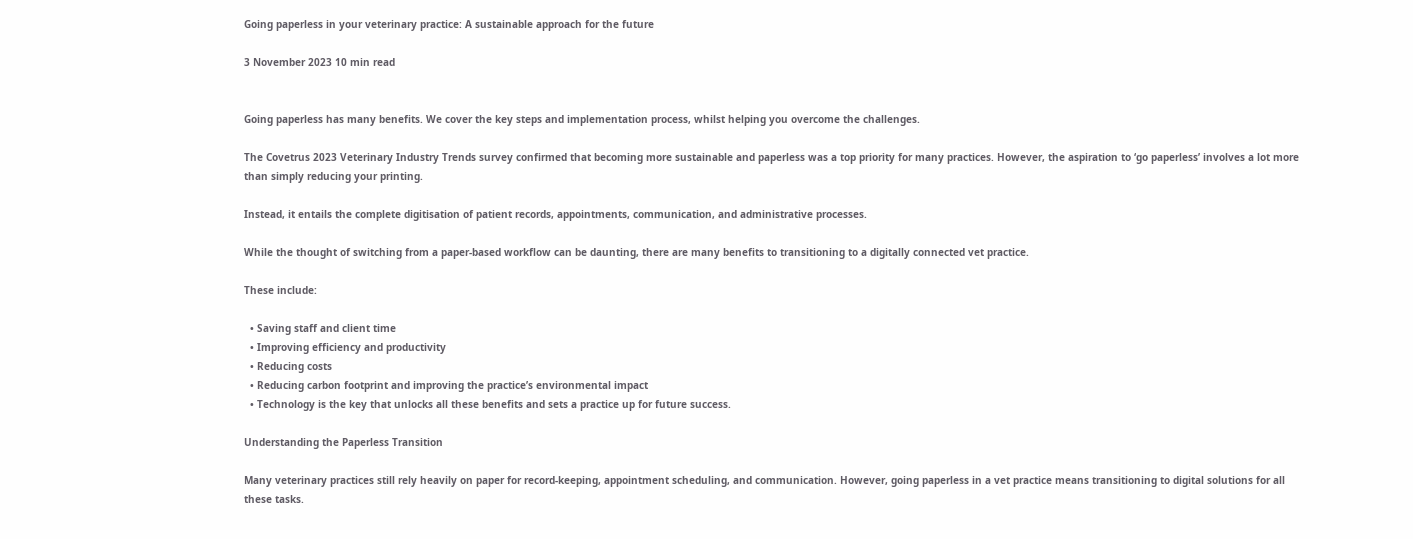Going paperless in your veterinary practice: A sustainable approach for the future

3 November 2023 10 min read


Going paperless has many benefits. We cover the key steps and implementation process, whilst helping you overcome the challenges.

The Covetrus 2023 Veterinary Industry Trends survey confirmed that becoming more sustainable and paperless was a top priority for many practices. However, the aspiration to ‘go paperless’ involves a lot more than simply reducing your printing.

Instead, it entails the complete digitisation of patient records, appointments, communication, and administrative processes.

While the thought of switching from a paper-based workflow can be daunting, there are many benefits to transitioning to a digitally connected vet practice.

These include:

  • Saving staff and client time
  • Improving efficiency and productivity
  • Reducing costs
  • Reducing carbon footprint and improving the practice’s environmental impact
  • Technology is the key that unlocks all these benefits and sets a practice up for future success.

Understanding the Paperless Transition

Many veterinary practices still rely heavily on paper for record-keeping, appointment scheduling, and communication. However, going paperless in a vet practice means transitioning to digital solutions for all these tasks.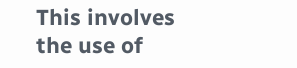This involves the use of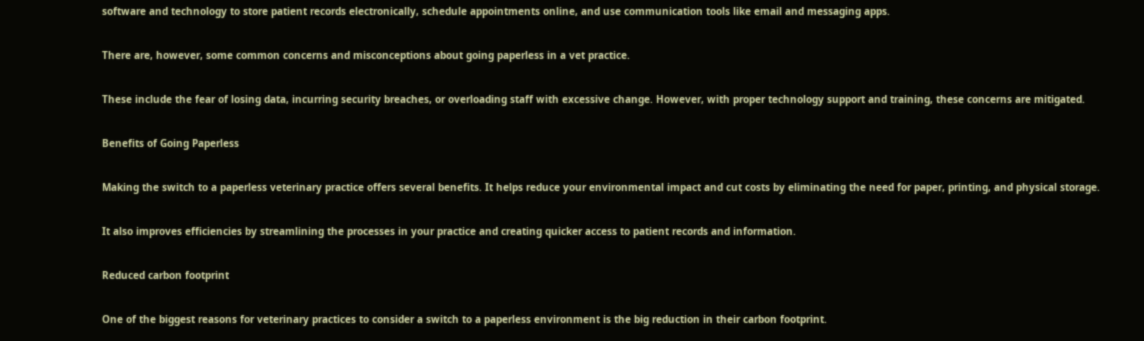software and technology to store patient records electronically, schedule appointments online, and use communication tools like email and messaging apps.

There are, however, some common concerns and misconceptions about going paperless in a vet practice.

These include the fear of losing data, incurring security breaches, or overloading staff with excessive change. However, with proper technology support and training, these concerns are mitigated.

Benefits of Going Paperless

Making the switch to a paperless veterinary practice offers several benefits. It helps reduce your environmental impact and cut costs by eliminating the need for paper, printing, and physical storage.

It also improves efficiencies by streamlining the processes in your practice and creating quicker access to patient records and information.

Reduced carbon footprint

One of the biggest reasons for veterinary practices to consider a switch to a paperless environment is the big reduction in their carbon footprint.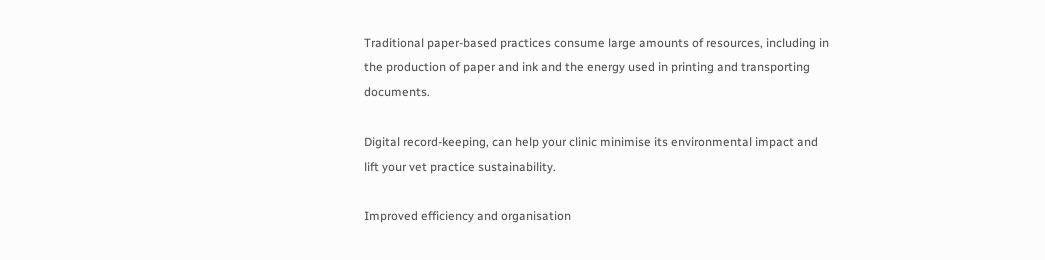Traditional paper-based practices consume large amounts of resources, including in the production of paper and ink and the energy used in printing and transporting documents.

Digital record-keeping, can help your clinic minimise its environmental impact and lift your vet practice sustainability.

Improved efficiency and organisation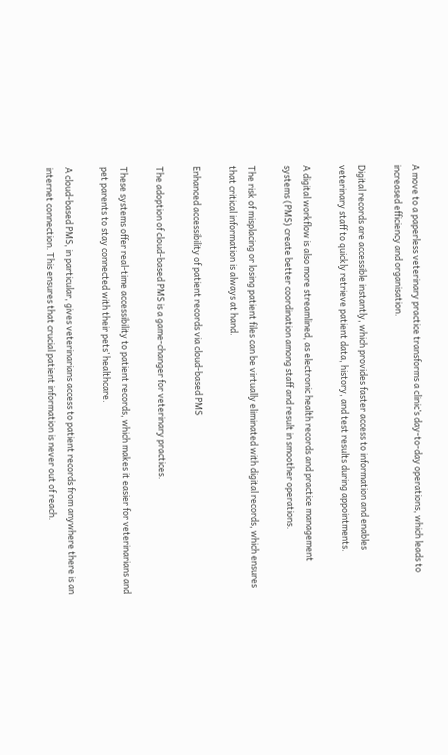A move to a paperless veterinary practice transforms a clinic’s day-to-day operations, which leads to increased efficiency and organisation.

Digital records are accessible instantly, which provides faster access to information and enables veterinary staff to quickly retrieve patient data, history, and test results during appointments.

A digital workflow is also more streamlined, as electronic health records and practice management systems (PMS) create better coordination among staff and result in smoother operations.

The risk of misplacing or losing patient files can be virtually eliminated with digital records, which ensures that critical information is always at hand.

Enhanced accessibility of patient records via cloud-based PMS

The adoption of cloud-based PMS is a game-changer for veterinary practices.

These systems offer real-time accessibility to patient records, which makes it easier for veterinarians and pet parents to stay connected with their pets’ healthcare.

A cloud-based PMS, in particular, gives veterinarians access to patient records from anywhere there is an internet connection. This ensures that crucial patient information is never out of reach.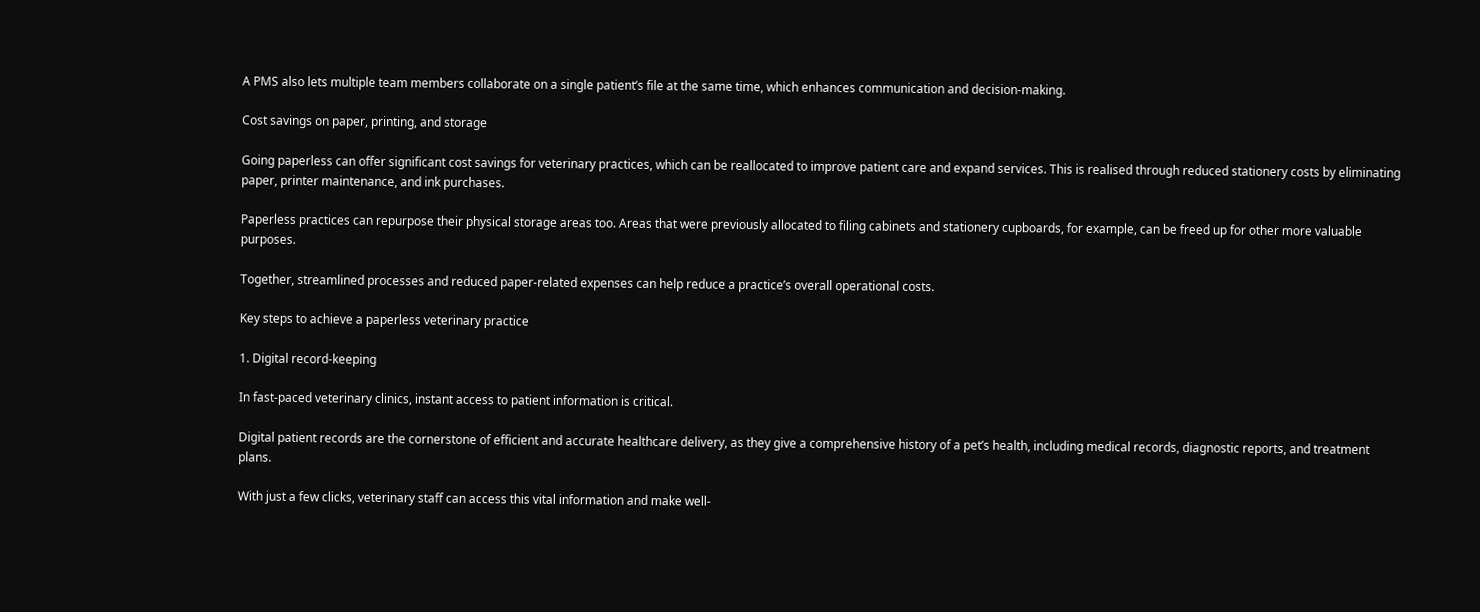A PMS also lets multiple team members collaborate on a single patient’s file at the same time, which enhances communication and decision-making.

Cost savings on paper, printing, and storage

Going paperless can offer significant cost savings for veterinary practices, which can be reallocated to improve patient care and expand services. This is realised through reduced stationery costs by eliminating paper, printer maintenance, and ink purchases.

Paperless practices can repurpose their physical storage areas too. Areas that were previously allocated to filing cabinets and stationery cupboards, for example, can be freed up for other more valuable purposes.

Together, streamlined processes and reduced paper-related expenses can help reduce a practice’s overall operational costs.

Key steps to achieve a paperless veterinary practice

1. Digital record-keeping

In fast-paced veterinary clinics, instant access to patient information is critical.

Digital patient records are the cornerstone of efficient and accurate healthcare delivery, as they give a comprehensive history of a pet’s health, including medical records, diagnostic reports, and treatment plans.

With just a few clicks, veterinary staff can access this vital information and make well-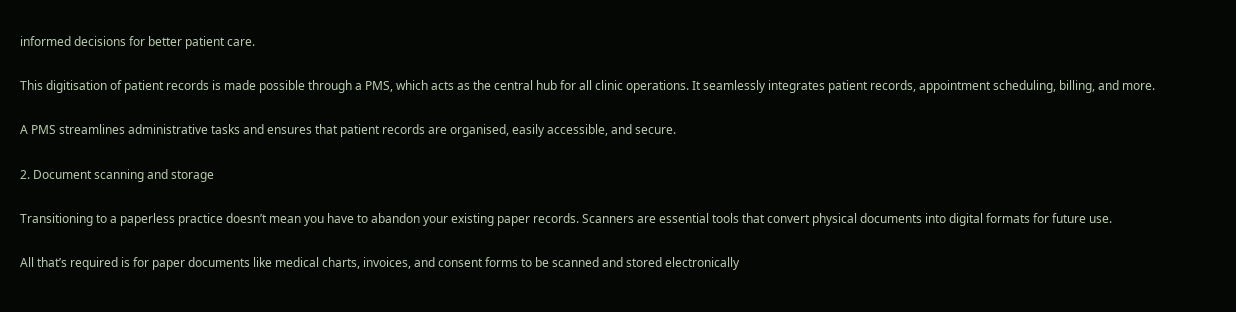informed decisions for better patient care.

This digitisation of patient records is made possible through a PMS, which acts as the central hub for all clinic operations. It seamlessly integrates patient records, appointment scheduling, billing, and more.

A PMS streamlines administrative tasks and ensures that patient records are organised, easily accessible, and secure.

2. Document scanning and storage

Transitioning to a paperless practice doesn’t mean you have to abandon your existing paper records. Scanners are essential tools that convert physical documents into digital formats for future use.

All that’s required is for paper documents like medical charts, invoices, and consent forms to be scanned and stored electronically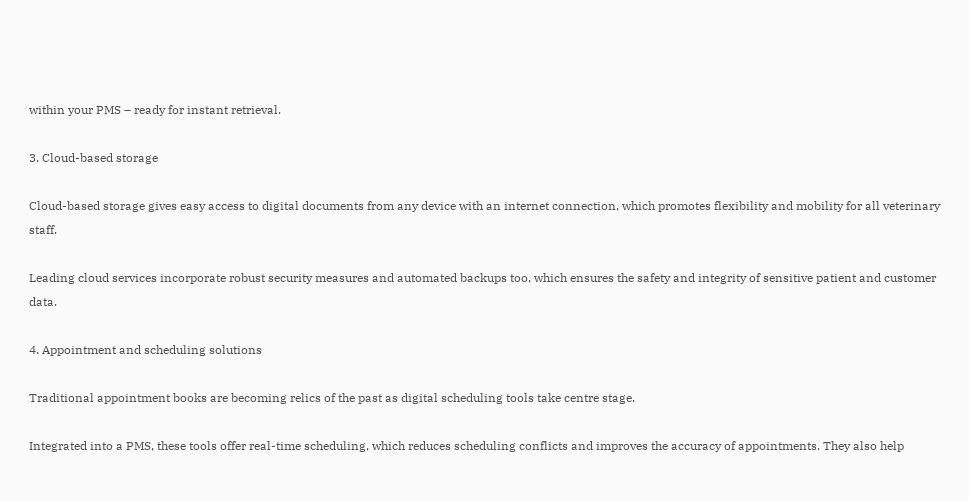within your PMS – ready for instant retrieval.

3. Cloud-based storage

Cloud-based storage gives easy access to digital documents from any device with an internet connection, which promotes flexibility and mobility for all veterinary staff.

Leading cloud services incorporate robust security measures and automated backups too, which ensures the safety and integrity of sensitive patient and customer data.

4. Appointment and scheduling solutions

Traditional appointment books are becoming relics of the past as digital scheduling tools take centre stage.

Integrated into a PMS, these tools offer real-time scheduling, which reduces scheduling conflicts and improves the accuracy of appointments. They also help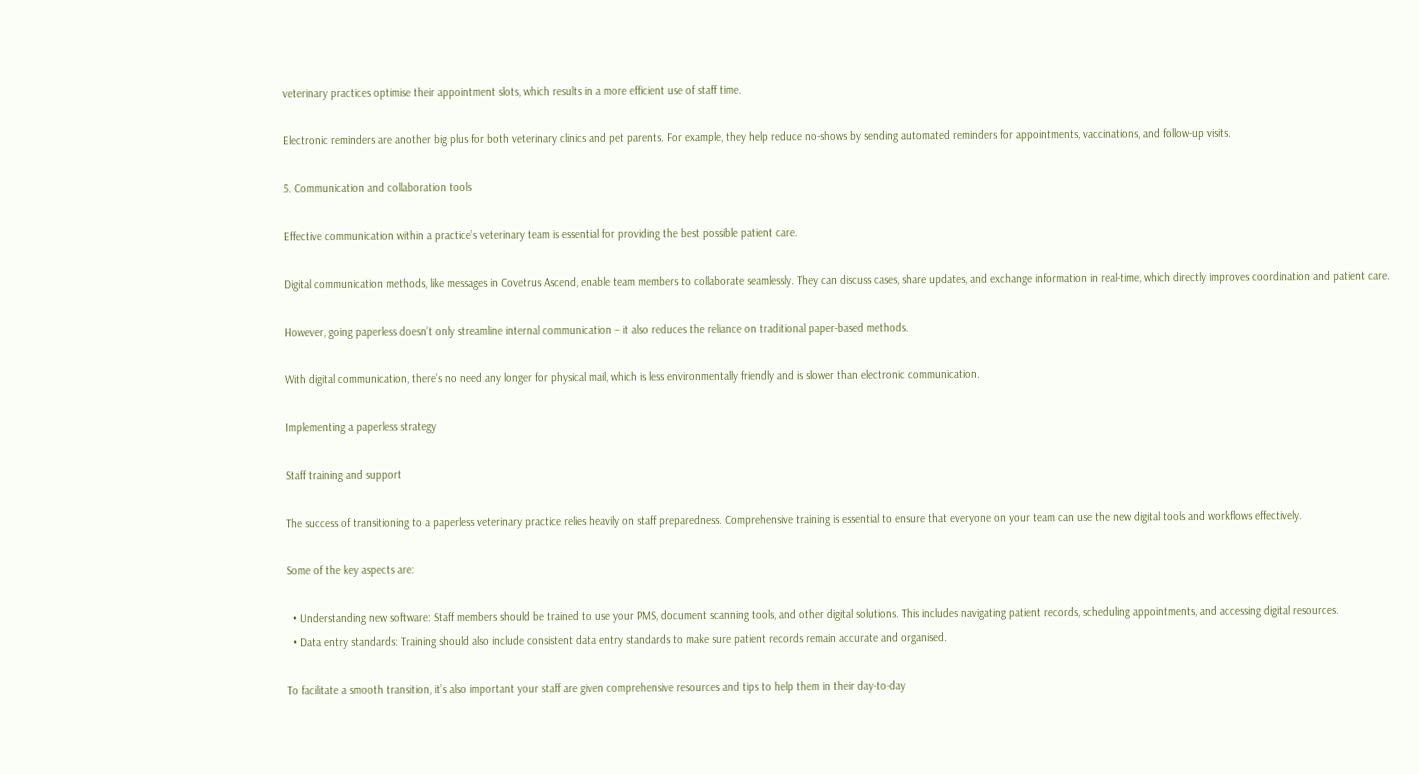veterinary practices optimise their appointment slots, which results in a more efficient use of staff time.

Electronic reminders are another big plus for both veterinary clinics and pet parents. For example, they help reduce no-shows by sending automated reminders for appointments, vaccinations, and follow-up visits.

5. Communication and collaboration tools

Effective communication within a practice’s veterinary team is essential for providing the best possible patient care.

Digital communication methods, like messages in Covetrus Ascend, enable team members to collaborate seamlessly. They can discuss cases, share updates, and exchange information in real-time, which directly improves coordination and patient care.

However, going paperless doesn’t only streamline internal communication – it also reduces the reliance on traditional paper-based methods.

With digital communication, there’s no need any longer for physical mail, which is less environmentally friendly and is slower than electronic communication.

Implementing a paperless strategy

Staff training and support

The success of transitioning to a paperless veterinary practice relies heavily on staff preparedness. Comprehensive training is essential to ensure that everyone on your team can use the new digital tools and workflows effectively.

Some of the key aspects are:

  • Understanding new software: Staff members should be trained to use your PMS, document scanning tools, and other digital solutions. This includes navigating patient records, scheduling appointments, and accessing digital resources.
  • Data entry standards: Training should also include consistent data entry standards to make sure patient records remain accurate and organised.

To facilitate a smooth transition, it’s also important your staff are given comprehensive resources and tips to help them in their day-to-day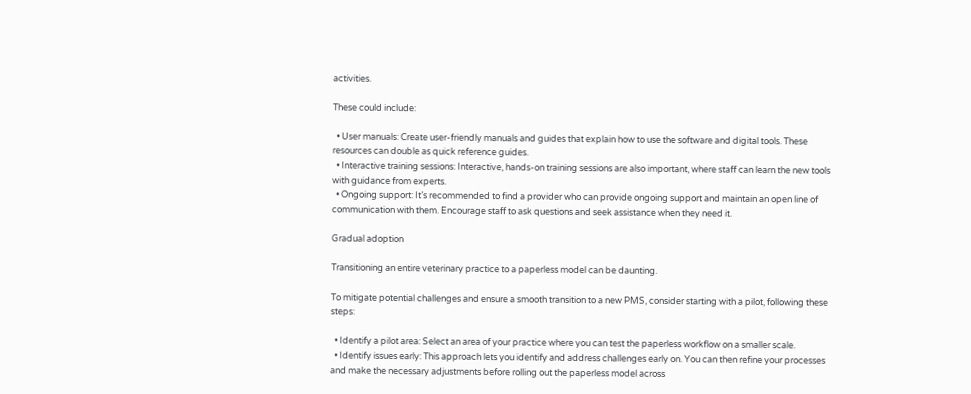activities.

These could include:

  • User manuals: Create user-friendly manuals and guides that explain how to use the software and digital tools. These resources can double as quick reference guides.
  • Interactive training sessions: Interactive, hands-on training sessions are also important, where staff can learn the new tools with guidance from experts.
  • Ongoing support: It’s recommended to find a provider who can provide ongoing support and maintain an open line of communication with them. Encourage staff to ask questions and seek assistance when they need it.

Gradual adoption

Transitioning an entire veterinary practice to a paperless model can be daunting.

To mitigate potential challenges and ensure a smooth transition to a new PMS, consider starting with a pilot, following these steps:

  • Identify a pilot area: Select an area of your practice where you can test the paperless workflow on a smaller scale.
  • Identify issues early: This approach lets you identify and address challenges early on. You can then refine your processes and make the necessary adjustments before rolling out the paperless model across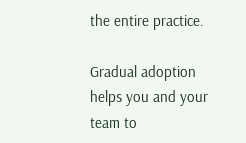the entire practice.

Gradual adoption helps you and your team to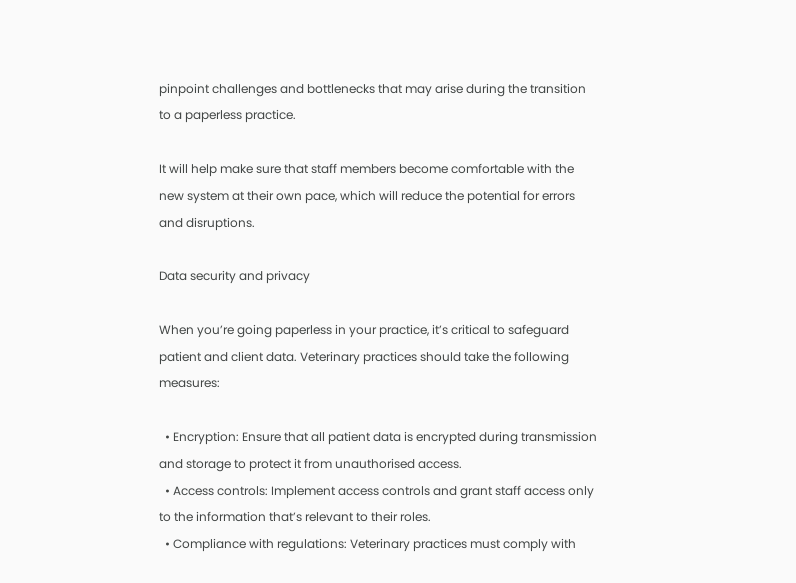pinpoint challenges and bottlenecks that may arise during the transition to a paperless practice.

It will help make sure that staff members become comfortable with the new system at their own pace, which will reduce the potential for errors and disruptions.

Data security and privacy

When you’re going paperless in your practice, it’s critical to safeguard patient and client data. Veterinary practices should take the following measures:

  • Encryption: Ensure that all patient data is encrypted during transmission and storage to protect it from unauthorised access.
  • Access controls: Implement access controls and grant staff access only to the information that’s relevant to their roles.
  • Compliance with regulations: Veterinary practices must comply with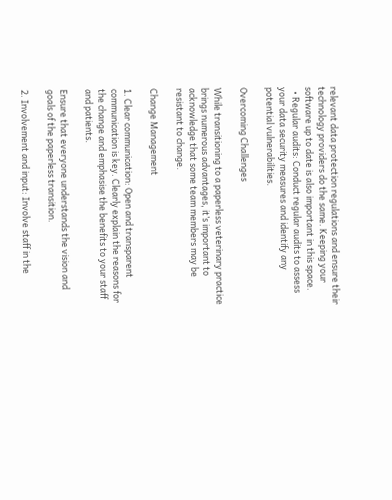relevant data protection regulations and ensure their technology providers do the same. Keeping your software up to date is also important in this space.
  • Regular audits: Conduct regular audits to assess your data security measures and identify any potential vulnerabilities.

Overcoming Challenges

While transitioning to a paperless veterinary practice brings numerous advantages, it’s important to acknowledge that some team members may be resistant to change.

Change Management

1. Clear communication: Open and transparent communication is key. Clearly explain the reasons for the change and emphasise the benefits to your staff and patients.

Ensure that everyone understands the vision and goals of the paperless transition.

2. Involvement and input: Involve staff in the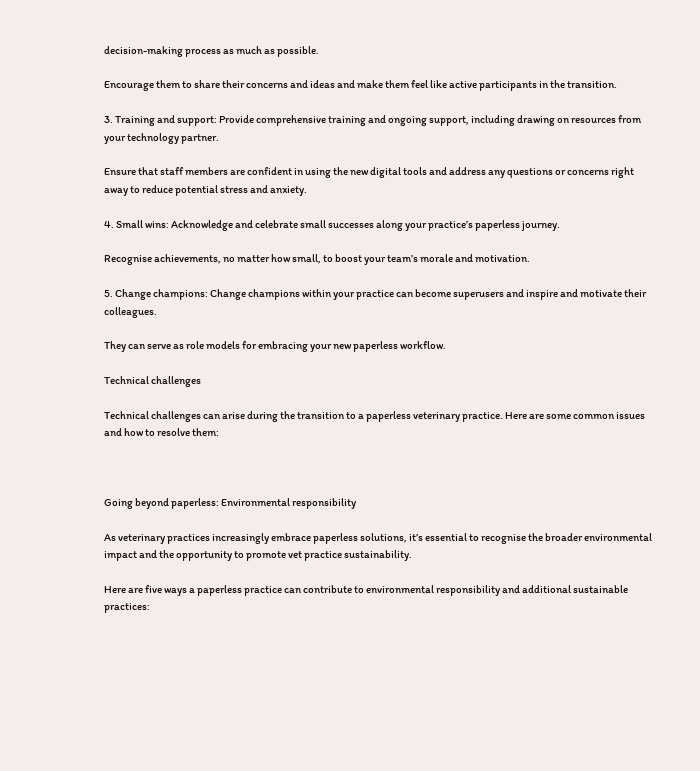decision-making process as much as possible.

Encourage them to share their concerns and ideas and make them feel like active participants in the transition.

3. Training and support: Provide comprehensive training and ongoing support, including drawing on resources from your technology partner.

Ensure that staff members are confident in using the new digital tools and address any questions or concerns right away to reduce potential stress and anxiety.

4. Small wins: Acknowledge and celebrate small successes along your practice’s paperless journey.

Recognise achievements, no matter how small, to boost your team’s morale and motivation.

5. Change champions: Change champions within your practice can become superusers and inspire and motivate their colleagues.

They can serve as role models for embracing your new paperless workflow.

Technical challenges

Technical challenges can arise during the transition to a paperless veterinary practice. Here are some common issues and how to resolve them:



Going beyond paperless: Environmental responsibility

As veterinary practices increasingly embrace paperless solutions, it’s essential to recognise the broader environmental impact and the opportunity to promote vet practice sustainability.

Here are five ways a paperless practice can contribute to environmental responsibility and additional sustainable practices: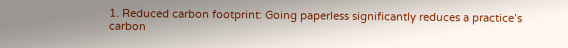1. Reduced carbon footprint: Going paperless significantly reduces a practice’s carbon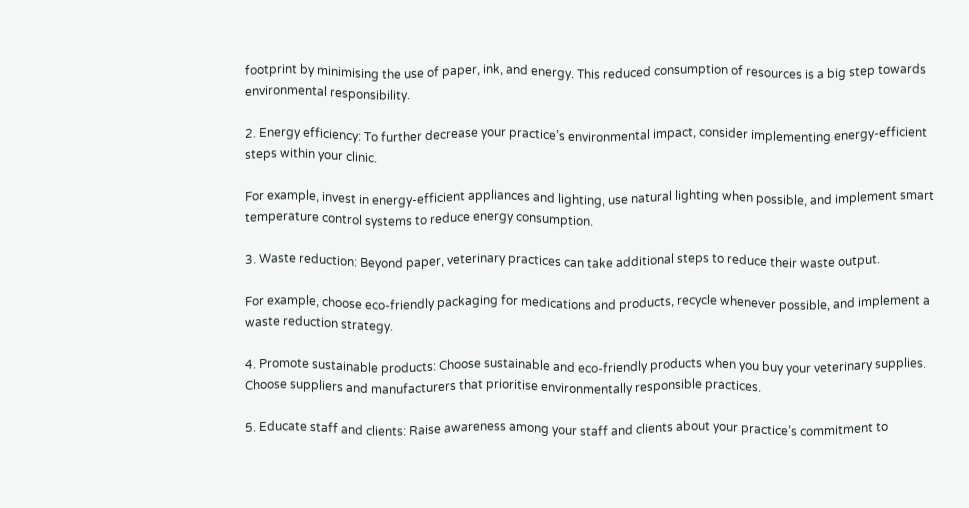footprint by minimising the use of paper, ink, and energy. This reduced consumption of resources is a big step towards environmental responsibility.

2. Energy efficiency: To further decrease your practice’s environmental impact, consider implementing energy-efficient steps within your clinic.

For example, invest in energy-efficient appliances and lighting, use natural lighting when possible, and implement smart temperature control systems to reduce energy consumption.

3. Waste reduction: Beyond paper, veterinary practices can take additional steps to reduce their waste output.

For example, choose eco-friendly packaging for medications and products, recycle whenever possible, and implement a waste reduction strategy.

4. Promote sustainable products: Choose sustainable and eco-friendly products when you buy your veterinary supplies. Choose suppliers and manufacturers that prioritise environmentally responsible practices.

5. Educate staff and clients: Raise awareness among your staff and clients about your practice’s commitment to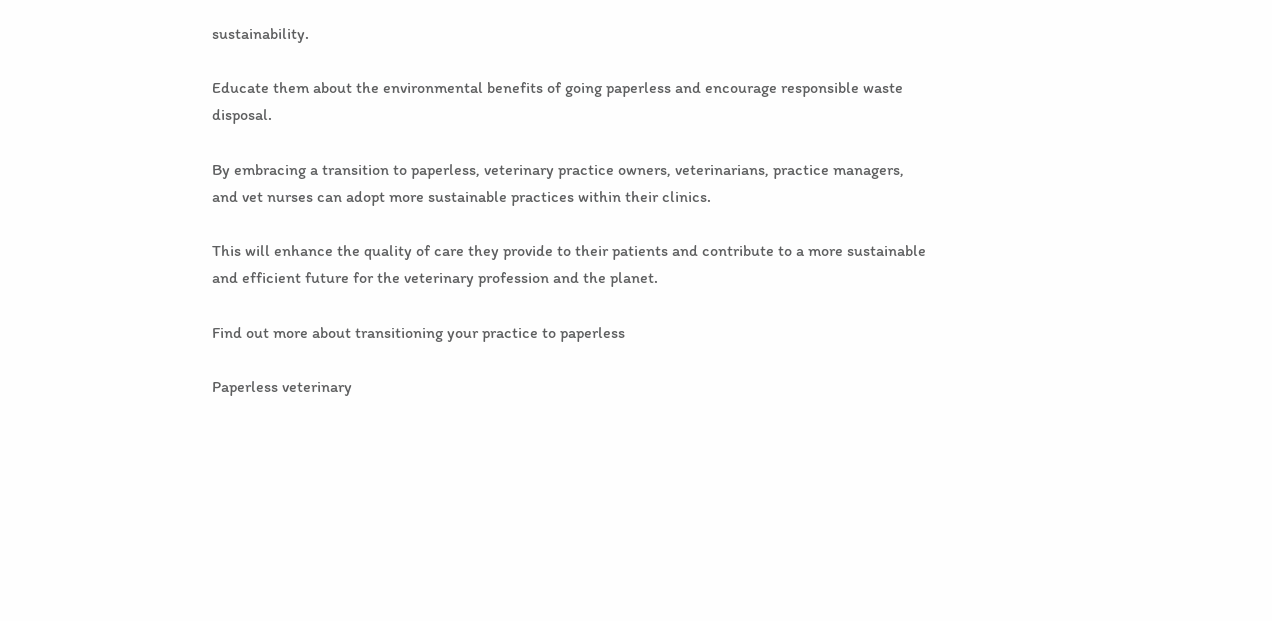sustainability.

Educate them about the environmental benefits of going paperless and encourage responsible waste disposal.

By embracing a transition to paperless, veterinary practice owners, veterinarians, practice managers, and vet nurses can adopt more sustainable practices within their clinics.

This will enhance the quality of care they provide to their patients and contribute to a more sustainable and efficient future for the veterinary profession and the planet.

Find out more about transitioning your practice to paperless

Paperless veterinary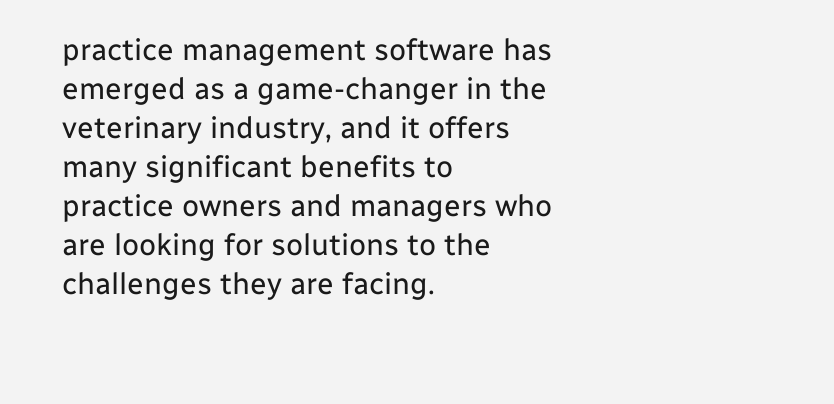practice management software has emerged as a game-changer in the veterinary industry, and it offers many significant benefits to practice owners and managers who are looking for solutions to the challenges they are facing.